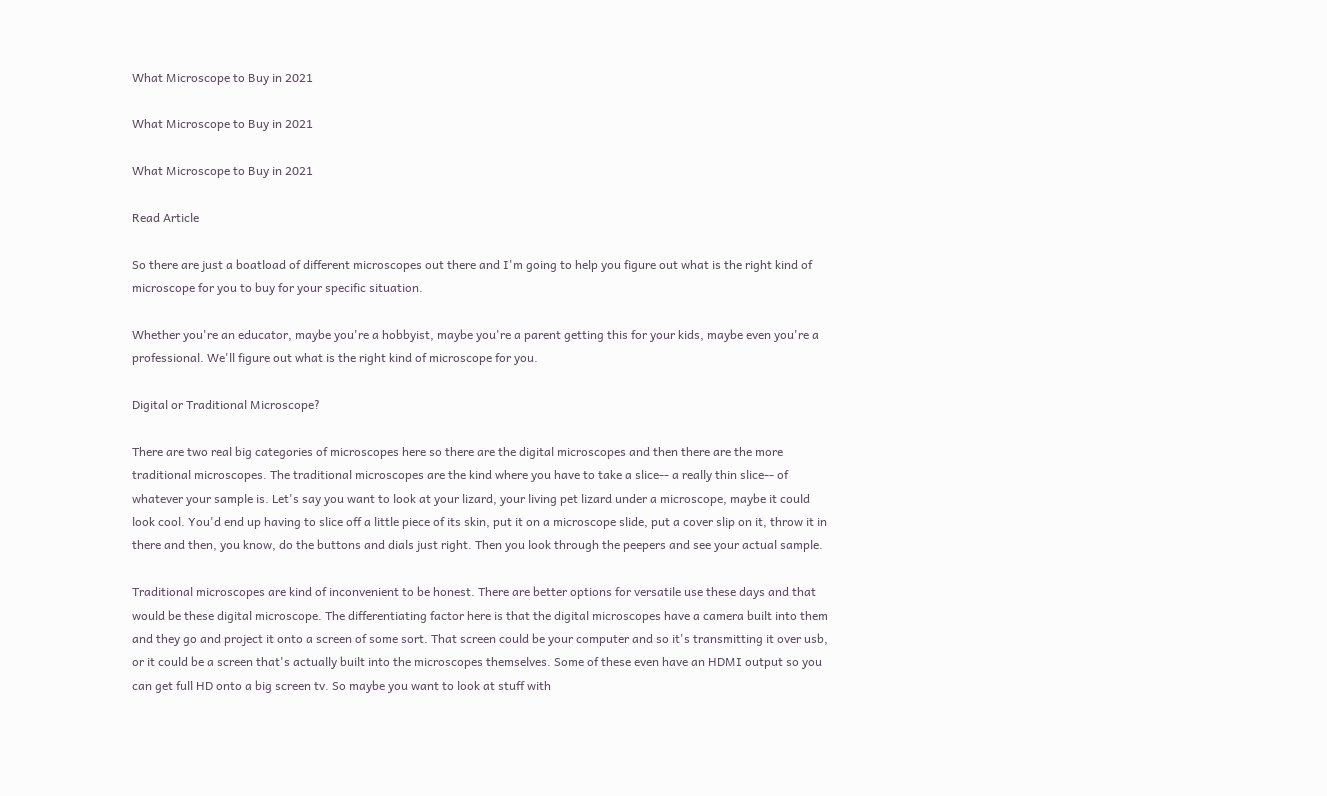What Microscope to Buy in 2021

What Microscope to Buy in 2021

What Microscope to Buy in 2021

Read Article

So there are just a boatload of different microscopes out there and I'm going to help you figure out what is the right kind of microscope for you to buy for your specific situation.

Whether you're an educator, maybe you're a hobbyist, maybe you're a parent getting this for your kids, maybe even you're a professional. We'll figure out what is the right kind of microscope for you.

Digital or Traditional Microscope?

There are two real big categories of microscopes here so there are the digital microscopes and then there are the more traditional microscopes. The traditional microscopes are the kind where you have to take a slice-- a really thin slice-- of whatever your sample is. Let's say you want to look at your lizard, your living pet lizard under a microscope, maybe it could look cool. You'd end up having to slice off a little piece of its skin, put it on a microscope slide, put a cover slip on it, throw it in there and then, you know, do the buttons and dials just right. Then you look through the peepers and see your actual sample.

Traditional microscopes are kind of inconvenient to be honest. There are better options for versatile use these days and that would be these digital microscope. The differentiating factor here is that the digital microscopes have a camera built into them and they go and project it onto a screen of some sort. That screen could be your computer and so it's transmitting it over usb, or it could be a screen that's actually built into the microscopes themselves. Some of these even have an HDMI output so you can get full HD onto a big screen tv. So maybe you want to look at stuff with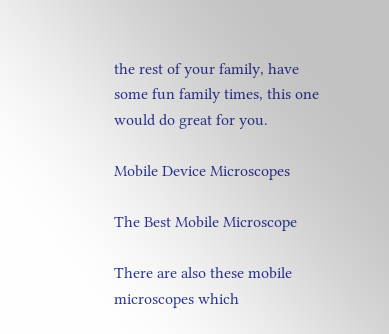the rest of your family, have some fun family times, this one would do great for you.

Mobile Device Microscopes

The Best Mobile Microscope

There are also these mobile microscopes which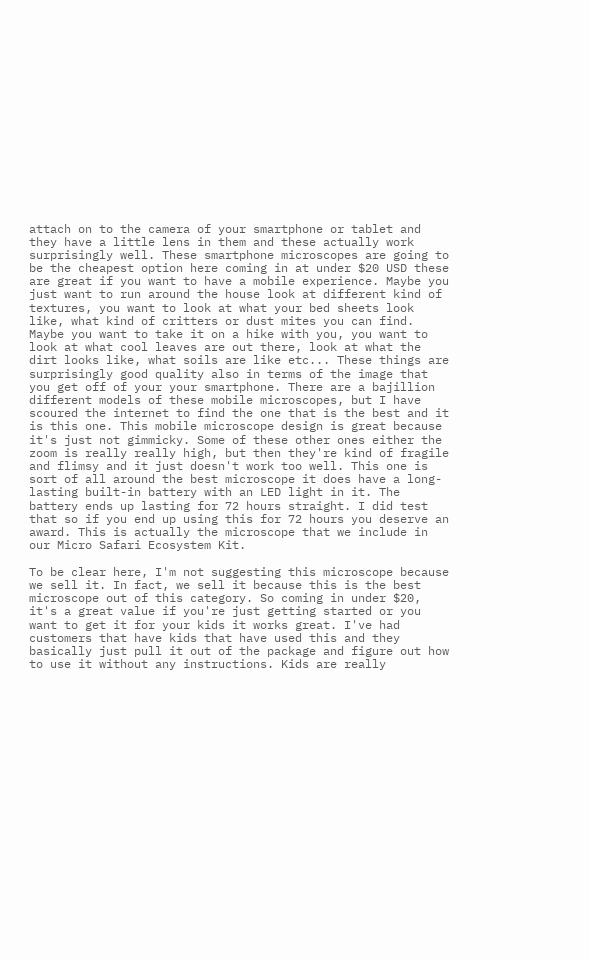attach on to the camera of your smartphone or tablet and they have a little lens in them and these actually work surprisingly well. These smartphone microscopes are going to be the cheapest option here coming in at under $20 USD these are great if you want to have a mobile experience. Maybe you just want to run around the house look at different kind of textures, you want to look at what your bed sheets look like, what kind of critters or dust mites you can find. Maybe you want to take it on a hike with you, you want to look at what cool leaves are out there, look at what the dirt looks like, what soils are like etc... These things are surprisingly good quality also in terms of the image that you get off of your your smartphone. There are a bajillion different models of these mobile microscopes, but I have scoured the internet to find the one that is the best and it is this one. This mobile microscope design is great because it's just not gimmicky. Some of these other ones either the zoom is really really high, but then they're kind of fragile and flimsy and it just doesn't work too well. This one is sort of all around the best microscope it does have a long-lasting built-in battery with an LED light in it. The battery ends up lasting for 72 hours straight. I did test that so if you end up using this for 72 hours you deserve an award. This is actually the microscope that we include in our Micro Safari Ecosystem Kit.

To be clear here, I'm not suggesting this microscope because we sell it. In fact, we sell it because this is the best microscope out of this category. So coming in under $20, it's a great value if you're just getting started or you want to get it for your kids it works great. I've had customers that have kids that have used this and they basically just pull it out of the package and figure out how to use it without any instructions. Kids are really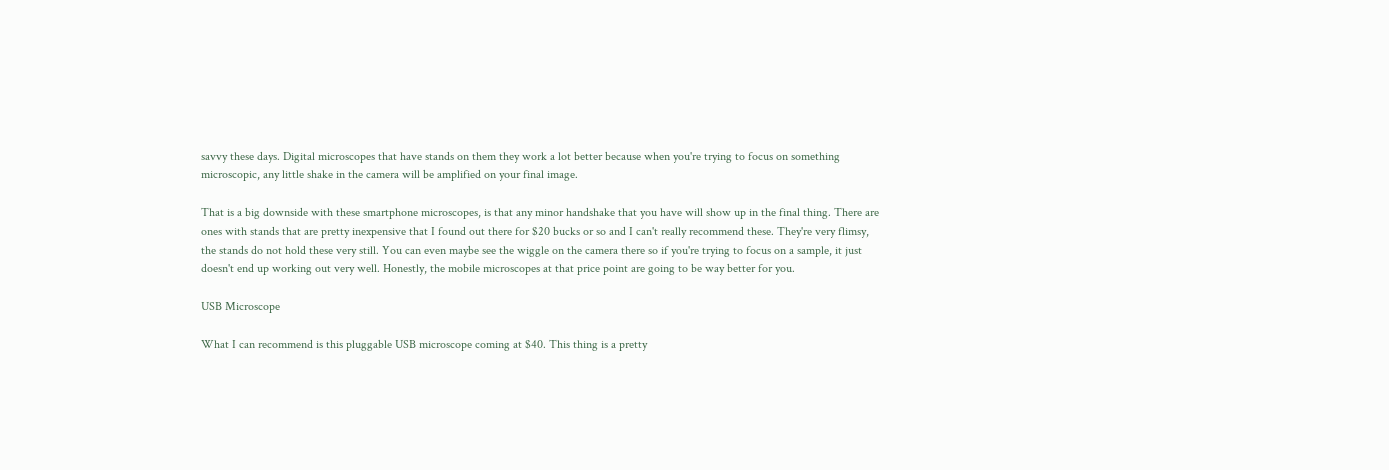savvy these days. Digital microscopes that have stands on them they work a lot better because when you're trying to focus on something microscopic, any little shake in the camera will be amplified on your final image.

That is a big downside with these smartphone microscopes, is that any minor handshake that you have will show up in the final thing. There are ones with stands that are pretty inexpensive that I found out there for $20 bucks or so and I can't really recommend these. They're very flimsy, the stands do not hold these very still. You can even maybe see the wiggle on the camera there so if you're trying to focus on a sample, it just doesn't end up working out very well. Honestly, the mobile microscopes at that price point are going to be way better for you.

USB Microscope

What I can recommend is this pluggable USB microscope coming at $40. This thing is a pretty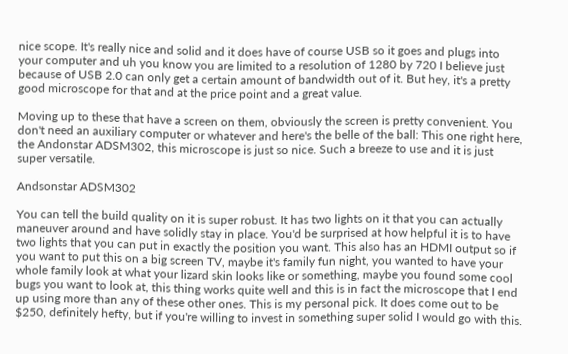nice scope. It's really nice and solid and it does have of course USB so it goes and plugs into your computer and uh you know you are limited to a resolution of 1280 by 720 I believe just because of USB 2.0 can only get a certain amount of bandwidth out of it. But hey, it's a pretty good microscope for that and at the price point and a great value.

Moving up to these that have a screen on them, obviously the screen is pretty convenient. You don't need an auxiliary computer or whatever and here's the belle of the ball: This one right here, the Andonstar ADSM302, this microscope is just so nice. Such a breeze to use and it is just super versatile.

Andsonstar ADSM302

You can tell the build quality on it is super robust. It has two lights on it that you can actually maneuver around and have solidly stay in place. You'd be surprised at how helpful it is to have two lights that you can put in exactly the position you want. This also has an HDMI output so if you want to put this on a big screen TV, maybe it's family fun night, you wanted to have your whole family look at what your lizard skin looks like or something, maybe you found some cool bugs you want to look at, this thing works quite well and this is in fact the microscope that I end up using more than any of these other ones. This is my personal pick. It does come out to be $250, definitely hefty, but if you're willing to invest in something super solid I would go with this.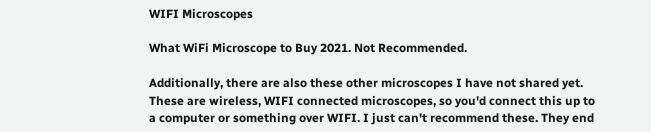WIFI Microscopes

What WiFi Microscope to Buy 2021. Not Recommended.

Additionally, there are also these other microscopes I have not shared yet. These are wireless, WIFI connected microscopes, so you'd connect this up to a computer or something over WIFI. I just can't recommend these. They end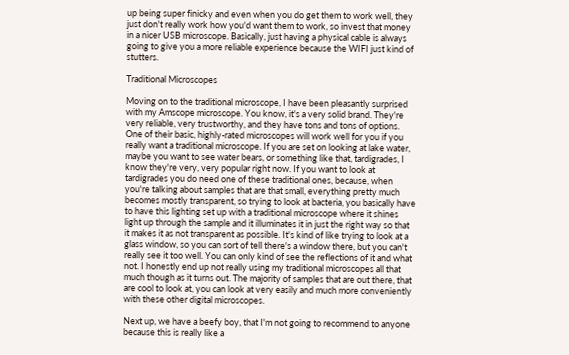up being super finicky and even when you do get them to work well, they just don't really work how you'd want them to work, so invest that money in a nicer USB microscope. Basically, just having a physical cable is always going to give you a more reliable experience because the WIFI just kind of stutters.

Traditional Microscopes

Moving on to the traditional microscope, I have been pleasantly surprised with my Amscope microscope. You know, it's a very solid brand. They're very reliable, very trustworthy, and they have tons and tons of options. One of their basic, highly-rated microscopes will work well for you if you really want a traditional microscope. If you are set on looking at lake water, maybe you want to see water bears, or something like that, tardigrades, I know they're very, very popular right now. If you want to look at tardigrades you do need one of these traditional ones, because, when you're talking about samples that are that small, everything pretty much becomes mostly transparent, so trying to look at bacteria, you basically have to have this lighting set up with a traditional microscope where it shines light up through the sample and it illuminates it in just the right way so that it makes it as not transparent as possible. It's kind of like trying to look at a glass window, so you can sort of tell there's a window there, but you can't really see it too well. You can only kind of see the reflections of it and what not. I honestly end up not really using my traditional microscopes all that much though as it turns out. The majority of samples that are out there, that are cool to look at, you can look at very easily and much more conveniently with these other digital microscopes.

Next up, we have a beefy boy, that I'm not going to recommend to anyone because this is really like a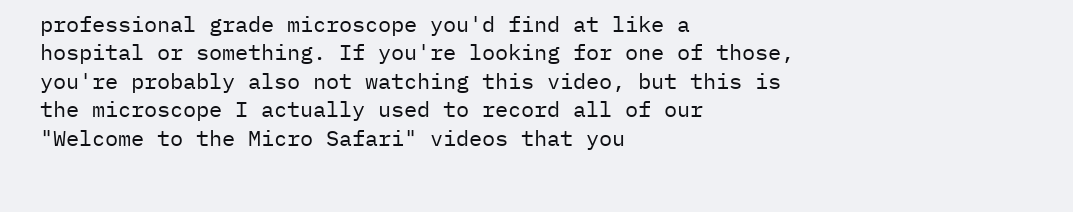professional grade microscope you'd find at like a hospital or something. If you're looking for one of those, you're probably also not watching this video, but this is the microscope I actually used to record all of our "Welcome to the Micro Safari" videos that you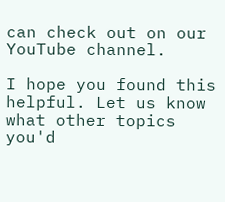can check out on our YouTube channel.

I hope you found this helpful. Let us know what other topics you'd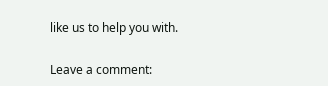like us to help you with.

Leave a comment: